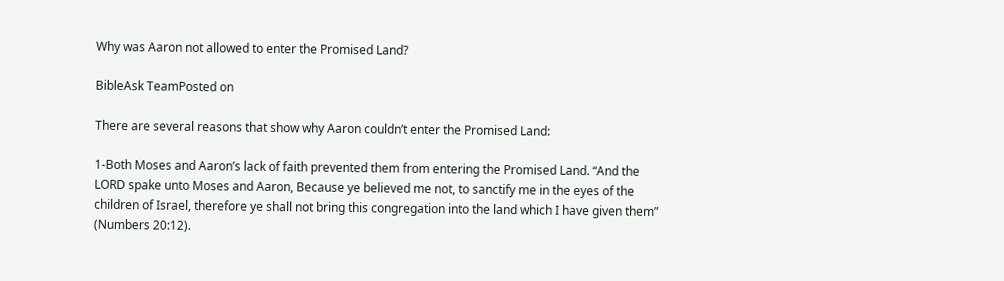Why was Aaron not allowed to enter the Promised Land?

BibleAsk TeamPosted on

There are several reasons that show why Aaron couldn’t enter the Promised Land:

1-Both Moses and Aaron’s lack of faith prevented them from entering the Promised Land. “And the LORD spake unto Moses and Aaron, Because ye believed me not, to sanctify me in the eyes of the children of Israel, therefore ye shall not bring this congregation into the land which I have given them” (Numbers 20:12).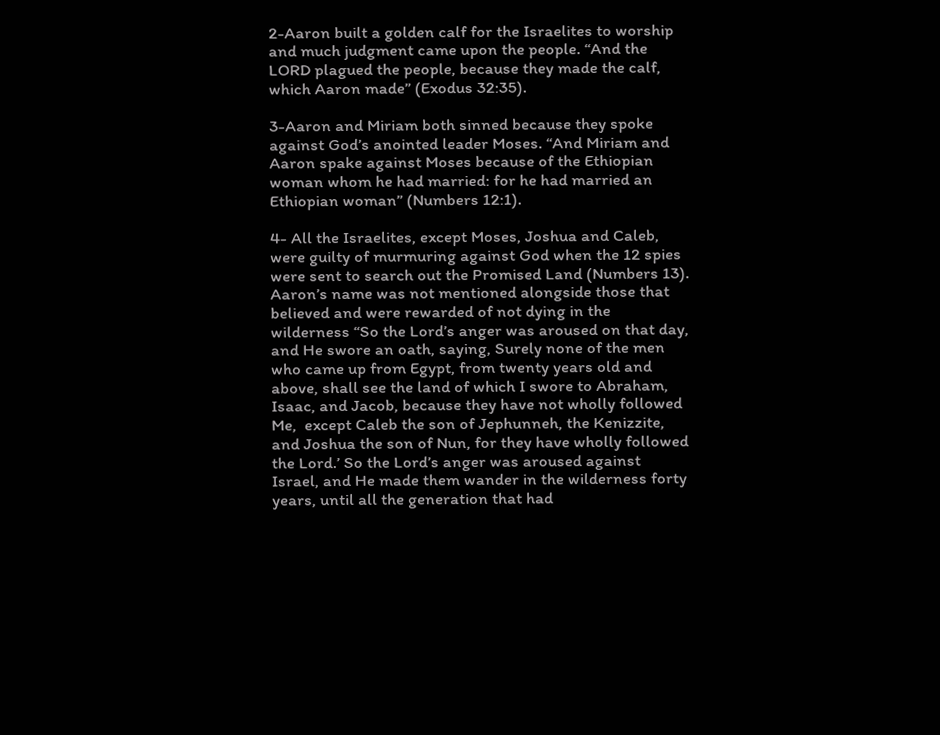2-Aaron built a golden calf for the Israelites to worship and much judgment came upon the people. “And the LORD plagued the people, because they made the calf, which Aaron made” (Exodus 32:35).

3-Aaron and Miriam both sinned because they spoke against God’s anointed leader Moses. “And Miriam and Aaron spake against Moses because of the Ethiopian woman whom he had married: for he had married an Ethiopian woman” (Numbers 12:1).

4- All the Israelites, except Moses, Joshua and Caleb, were guilty of murmuring against God when the 12 spies were sent to search out the Promised Land (Numbers 13). Aaron’s name was not mentioned alongside those that believed and were rewarded of not dying in the wilderness “So the Lord’s anger was aroused on that day, and He swore an oath, saying, Surely none of the men who came up from Egypt, from twenty years old and above, shall see the land of which I swore to Abraham, Isaac, and Jacob, because they have not wholly followed Me,  except Caleb the son of Jephunneh, the Kenizzite, and Joshua the son of Nun, for they have wholly followed the Lord.’ So the Lord’s anger was aroused against Israel, and He made them wander in the wilderness forty years, until all the generation that had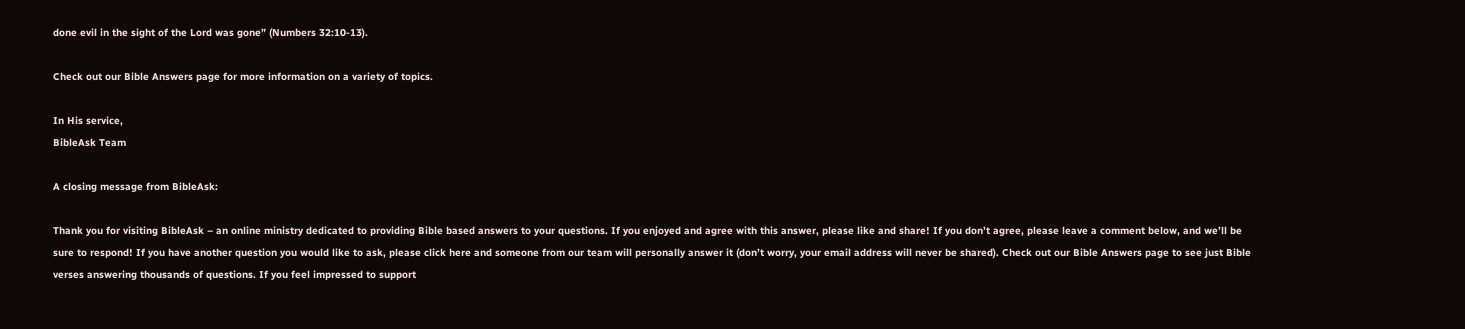done evil in the sight of the Lord was gone” (Numbers 32:10-13).

Check out our Bible Answers page for more information on a variety of topics.

In His service,
BibleAsk Team

A closing message from BibleAsk:

Thank you for visiting BibleAsk – an online ministry dedicated to providing Bible based answers to your questions. If you enjoyed and agree with this answer, please like and share! If you don’t agree, please leave a comment below, and we’ll be sure to respond! If you have another question you would like to ask, please click here and someone from our team will personally answer it (don’t worry, your email address will never be shared). Check out our Bible Answers page to see just Bible verses answering thousands of questions. If you feel impressed to support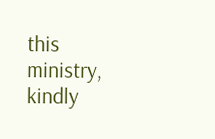this ministry, kindly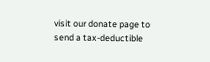visit our donate page to send a tax-deductible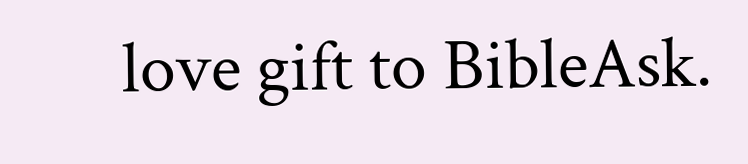love gift to BibleAsk.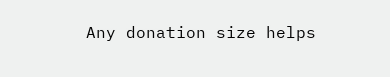Any donation size helps